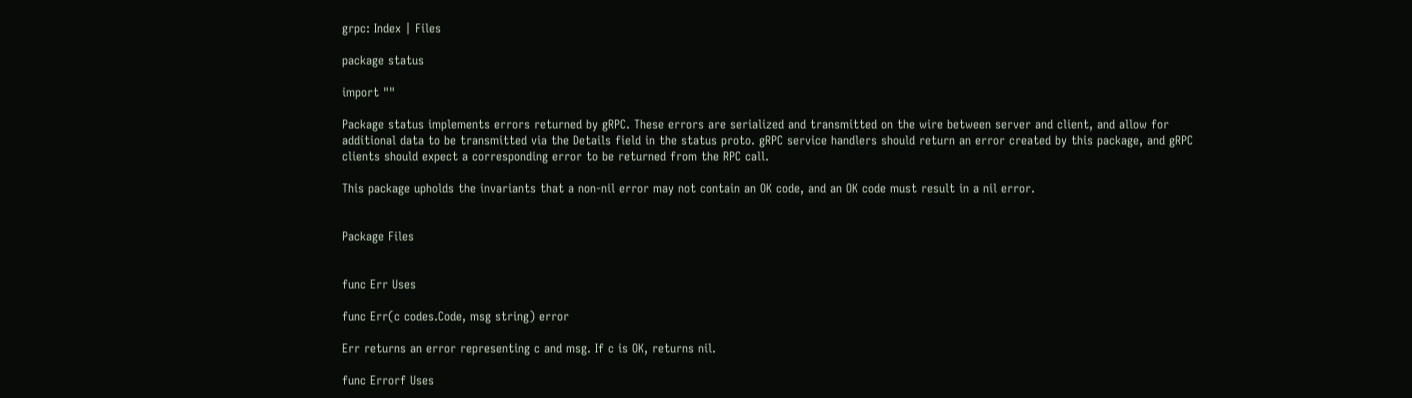grpc: Index | Files

package status

import ""

Package status implements errors returned by gRPC. These errors are serialized and transmitted on the wire between server and client, and allow for additional data to be transmitted via the Details field in the status proto. gRPC service handlers should return an error created by this package, and gRPC clients should expect a corresponding error to be returned from the RPC call.

This package upholds the invariants that a non-nil error may not contain an OK code, and an OK code must result in a nil error.


Package Files


func Err Uses

func Err(c codes.Code, msg string) error

Err returns an error representing c and msg. If c is OK, returns nil.

func Errorf Uses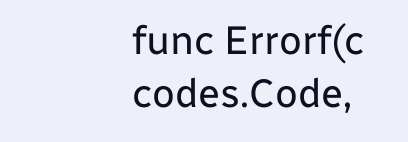func Errorf(c codes.Code,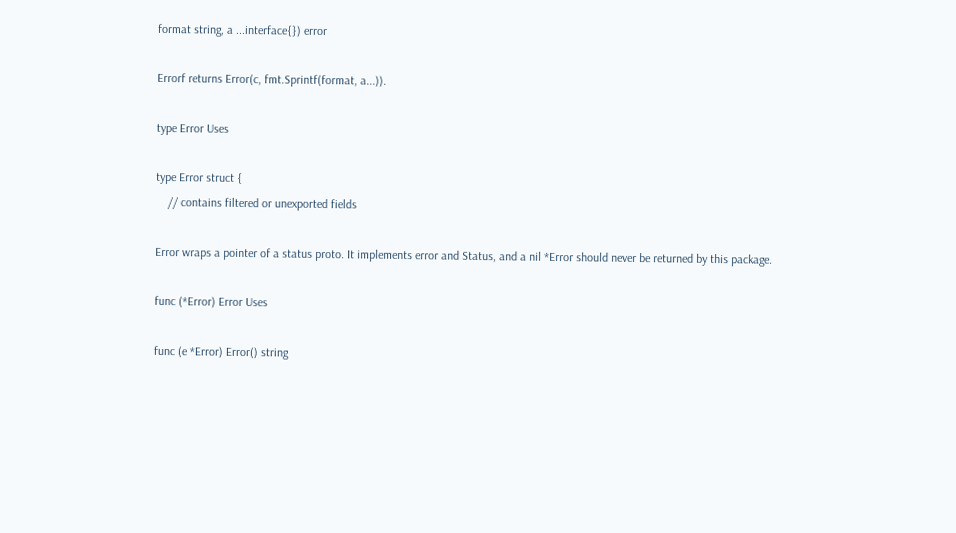format string, a ...interface{}) error

Errorf returns Error(c, fmt.Sprintf(format, a...)).

type Error Uses

type Error struct {
    // contains filtered or unexported fields

Error wraps a pointer of a status proto. It implements error and Status, and a nil *Error should never be returned by this package.

func (*Error) Error Uses

func (e *Error) Error() string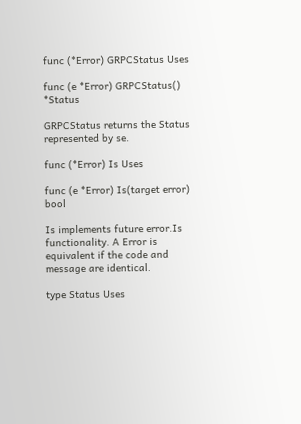func (*Error) GRPCStatus Uses

func (e *Error) GRPCStatus() *Status

GRPCStatus returns the Status represented by se.

func (*Error) Is Uses

func (e *Error) Is(target error) bool

Is implements future error.Is functionality. A Error is equivalent if the code and message are identical.

type Status Uses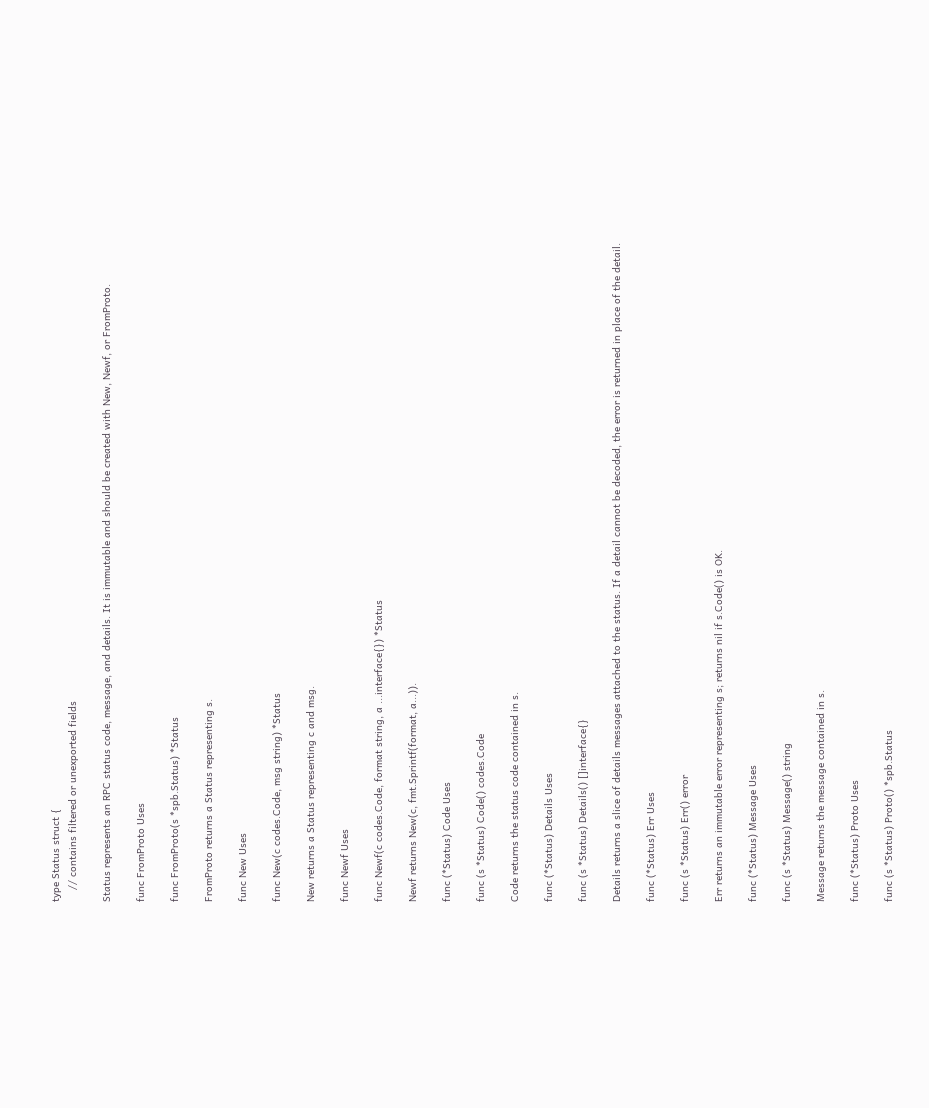type Status struct {
    // contains filtered or unexported fields

Status represents an RPC status code, message, and details. It is immutable and should be created with New, Newf, or FromProto.

func FromProto Uses

func FromProto(s *spb.Status) *Status

FromProto returns a Status representing s.

func New Uses

func New(c codes.Code, msg string) *Status

New returns a Status representing c and msg.

func Newf Uses

func Newf(c codes.Code, format string, a ...interface{}) *Status

Newf returns New(c, fmt.Sprintf(format, a...)).

func (*Status) Code Uses

func (s *Status) Code() codes.Code

Code returns the status code contained in s.

func (*Status) Details Uses

func (s *Status) Details() []interface{}

Details returns a slice of details messages attached to the status. If a detail cannot be decoded, the error is returned in place of the detail.

func (*Status) Err Uses

func (s *Status) Err() error

Err returns an immutable error representing s; returns nil if s.Code() is OK.

func (*Status) Message Uses

func (s *Status) Message() string

Message returns the message contained in s.

func (*Status) Proto Uses

func (s *Status) Proto() *spb.Status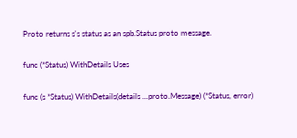Proto returns s's status as an spb.Status proto message.

func (*Status) WithDetails Uses

func (s *Status) WithDetails(details ...proto.Message) (*Status, error)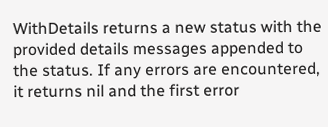WithDetails returns a new status with the provided details messages appended to the status. If any errors are encountered, it returns nil and the first error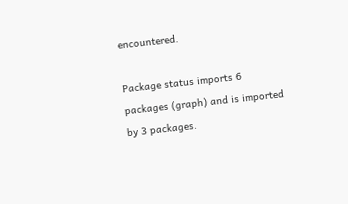encountered.

Package status imports 6 packages (graph) and is imported by 3 packages.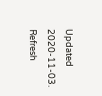Updated 2020-11-03. Refresh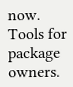now. Tools for package owners.